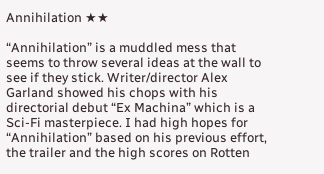Annihilation ★★

“Annihilation” is a muddled mess that seems to throw several ideas at the wall to see if they stick. Writer/director Alex Garland showed his chops with his directorial debut “Ex Machina” which is a Sci-Fi masterpiece. I had high hopes for “Annihilation” based on his previous effort, the trailer and the high scores on Rotten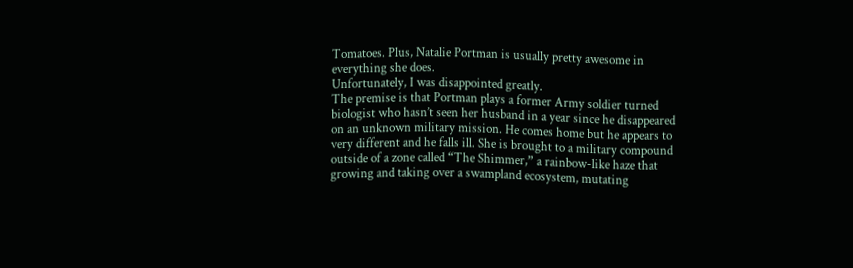Tomatoes. Plus, Natalie Portman is usually pretty awesome in everything she does.
Unfortunately, I was disappointed greatly.
The premise is that Portman plays a former Army soldier turned biologist who hasn’t seen her husband in a year since he disappeared on an unknown military mission. He comes home but he appears to very different and he falls ill. She is brought to a military compound outside of a zone called “The Shimmer,” a rainbow-like haze that growing and taking over a swampland ecosystem, mutating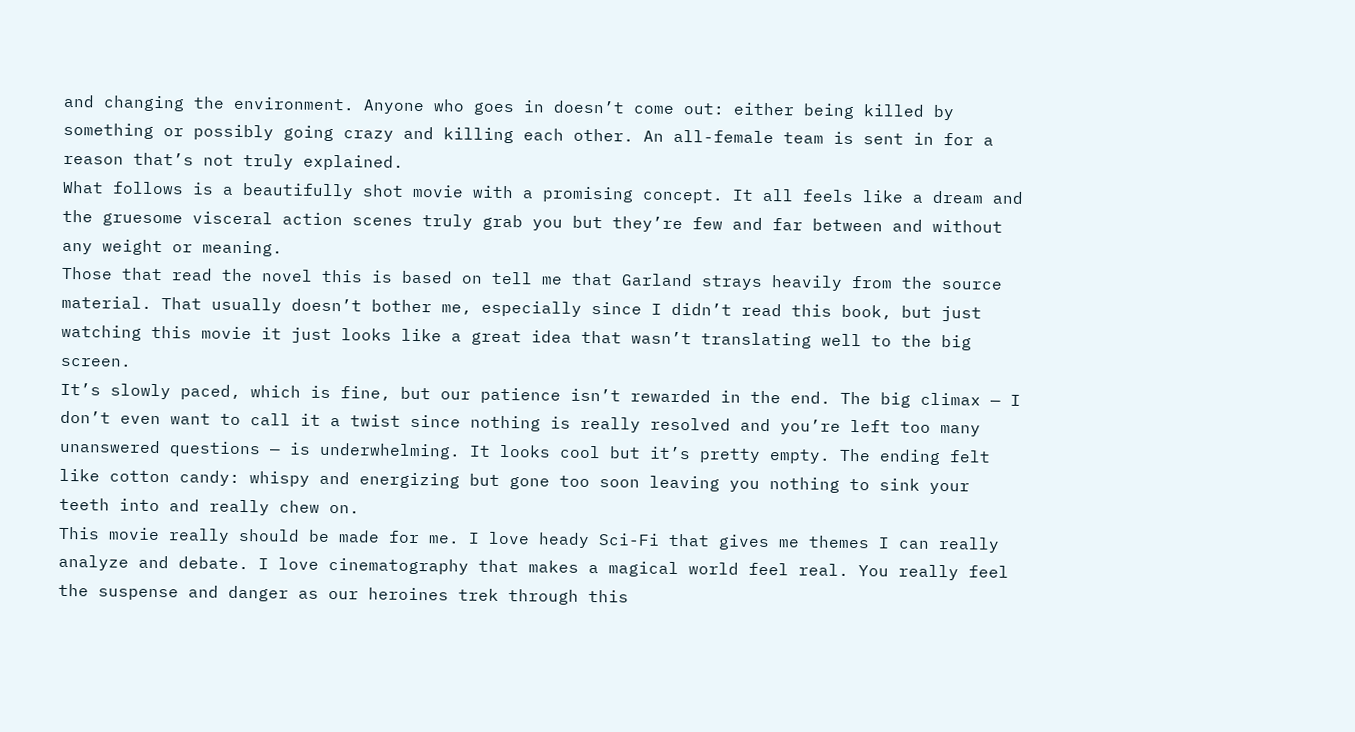and changing the environment. Anyone who goes in doesn’t come out: either being killed by something or possibly going crazy and killing each other. An all-female team is sent in for a reason that’s not truly explained.
What follows is a beautifully shot movie with a promising concept. It all feels like a dream and the gruesome visceral action scenes truly grab you but they’re few and far between and without any weight or meaning.
Those that read the novel this is based on tell me that Garland strays heavily from the source material. That usually doesn’t bother me, especially since I didn’t read this book, but just watching this movie it just looks like a great idea that wasn’t translating well to the big screen.
It’s slowly paced, which is fine, but our patience isn’t rewarded in the end. The big climax — I don’t even want to call it a twist since nothing is really resolved and you’re left too many unanswered questions — is underwhelming. It looks cool but it’s pretty empty. The ending felt like cotton candy: whispy and energizing but gone too soon leaving you nothing to sink your teeth into and really chew on.
This movie really should be made for me. I love heady Sci-Fi that gives me themes I can really analyze and debate. I love cinematography that makes a magical world feel real. You really feel the suspense and danger as our heroines trek through this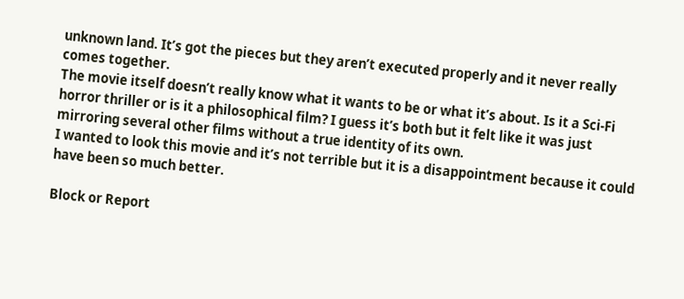unknown land. It’s got the pieces but they aren’t executed properly and it never really comes together.
The movie itself doesn’t really know what it wants to be or what it’s about. Is it a Sci-Fi horror thriller or is it a philosophical film? I guess it’s both but it felt like it was just mirroring several other films without a true identity of its own.
I wanted to look this movie and it’s not terrible but it is a disappointment because it could have been so much better.

Block or Report